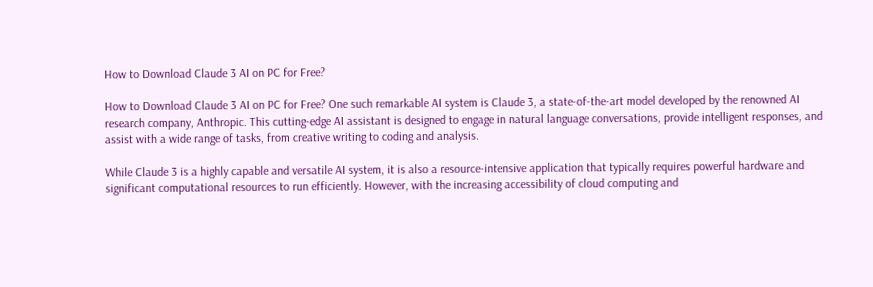How to Download Claude 3 AI on PC for Free?

How to Download Claude 3 AI on PC for Free? One such remarkable AI system is Claude 3, a state-of-the-art model developed by the renowned AI research company, Anthropic. This cutting-edge AI assistant is designed to engage in natural language conversations, provide intelligent responses, and assist with a wide range of tasks, from creative writing to coding and analysis.

While Claude 3 is a highly capable and versatile AI system, it is also a resource-intensive application that typically requires powerful hardware and significant computational resources to run efficiently. However, with the increasing accessibility of cloud computing and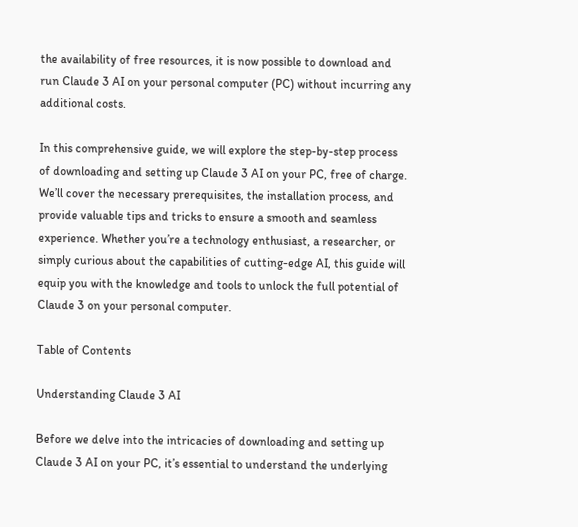the availability of free resources, it is now possible to download and run Claude 3 AI on your personal computer (PC) without incurring any additional costs.

In this comprehensive guide, we will explore the step-by-step process of downloading and setting up Claude 3 AI on your PC, free of charge. We’ll cover the necessary prerequisites, the installation process, and provide valuable tips and tricks to ensure a smooth and seamless experience. Whether you’re a technology enthusiast, a researcher, or simply curious about the capabilities of cutting-edge AI, this guide will equip you with the knowledge and tools to unlock the full potential of Claude 3 on your personal computer.

Table of Contents

Understanding Claude 3 AI

Before we delve into the intricacies of downloading and setting up Claude 3 AI on your PC, it’s essential to understand the underlying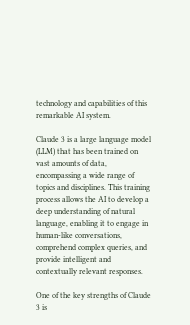technology and capabilities of this remarkable AI system.

Claude 3 is a large language model (LLM) that has been trained on vast amounts of data, encompassing a wide range of topics and disciplines. This training process allows the AI to develop a deep understanding of natural language, enabling it to engage in human-like conversations, comprehend complex queries, and provide intelligent and contextually relevant responses.

One of the key strengths of Claude 3 is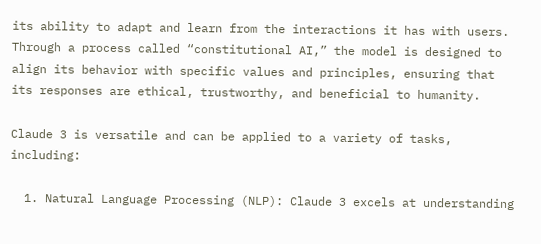its ability to adapt and learn from the interactions it has with users. Through a process called “constitutional AI,” the model is designed to align its behavior with specific values and principles, ensuring that its responses are ethical, trustworthy, and beneficial to humanity.

Claude 3 is versatile and can be applied to a variety of tasks, including:

  1. Natural Language Processing (NLP): Claude 3 excels at understanding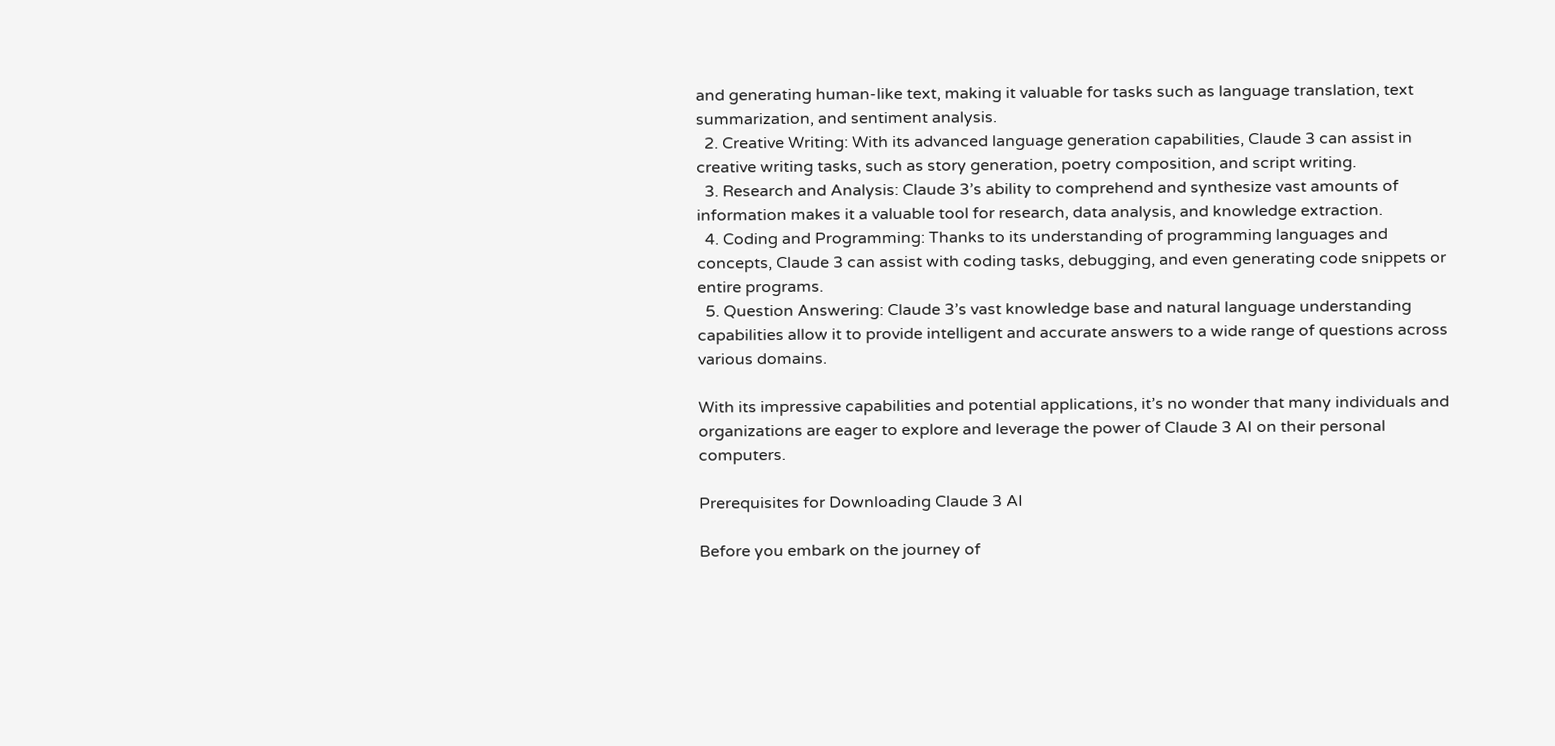and generating human-like text, making it valuable for tasks such as language translation, text summarization, and sentiment analysis.
  2. Creative Writing: With its advanced language generation capabilities, Claude 3 can assist in creative writing tasks, such as story generation, poetry composition, and script writing.
  3. Research and Analysis: Claude 3’s ability to comprehend and synthesize vast amounts of information makes it a valuable tool for research, data analysis, and knowledge extraction.
  4. Coding and Programming: Thanks to its understanding of programming languages and concepts, Claude 3 can assist with coding tasks, debugging, and even generating code snippets or entire programs.
  5. Question Answering: Claude 3’s vast knowledge base and natural language understanding capabilities allow it to provide intelligent and accurate answers to a wide range of questions across various domains.

With its impressive capabilities and potential applications, it’s no wonder that many individuals and organizations are eager to explore and leverage the power of Claude 3 AI on their personal computers.

Prerequisites for Downloading Claude 3 AI

Before you embark on the journey of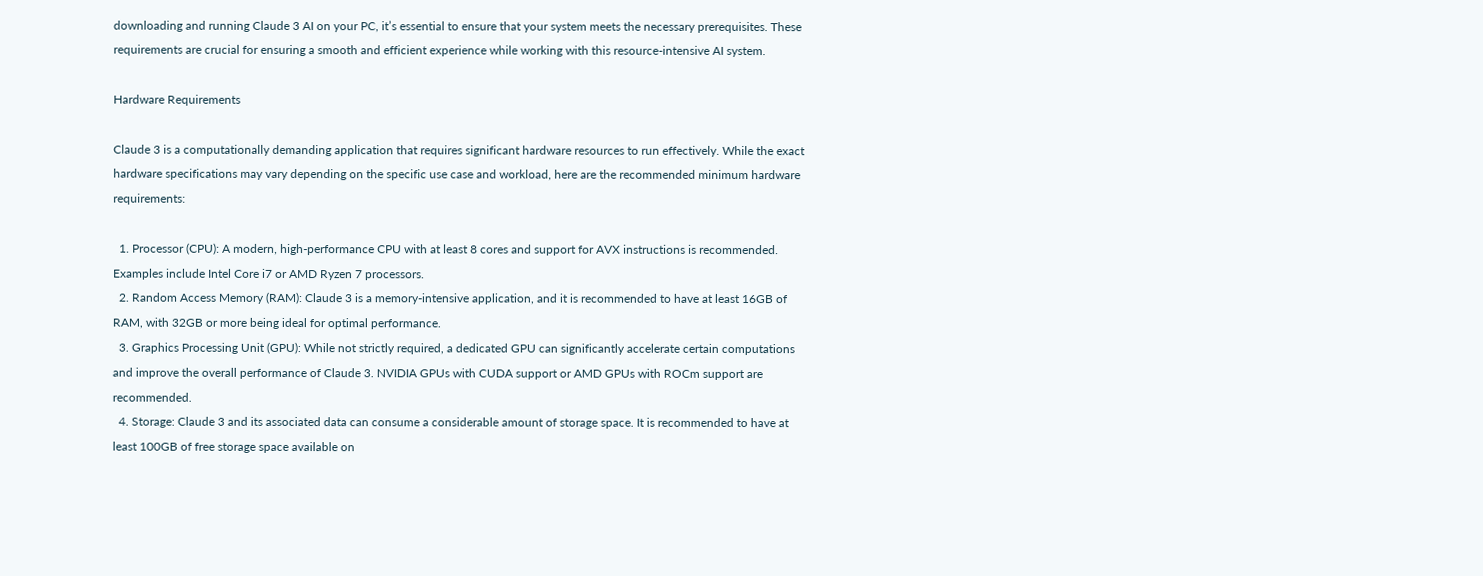downloading and running Claude 3 AI on your PC, it’s essential to ensure that your system meets the necessary prerequisites. These requirements are crucial for ensuring a smooth and efficient experience while working with this resource-intensive AI system.

Hardware Requirements

Claude 3 is a computationally demanding application that requires significant hardware resources to run effectively. While the exact hardware specifications may vary depending on the specific use case and workload, here are the recommended minimum hardware requirements:

  1. Processor (CPU): A modern, high-performance CPU with at least 8 cores and support for AVX instructions is recommended. Examples include Intel Core i7 or AMD Ryzen 7 processors.
  2. Random Access Memory (RAM): Claude 3 is a memory-intensive application, and it is recommended to have at least 16GB of RAM, with 32GB or more being ideal for optimal performance.
  3. Graphics Processing Unit (GPU): While not strictly required, a dedicated GPU can significantly accelerate certain computations and improve the overall performance of Claude 3. NVIDIA GPUs with CUDA support or AMD GPUs with ROCm support are recommended.
  4. Storage: Claude 3 and its associated data can consume a considerable amount of storage space. It is recommended to have at least 100GB of free storage space available on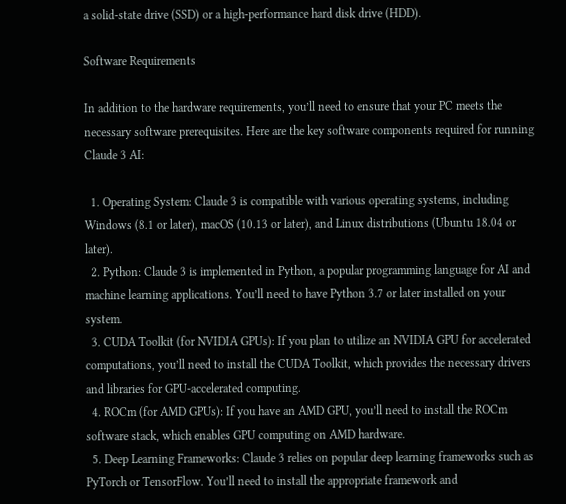a solid-state drive (SSD) or a high-performance hard disk drive (HDD).

Software Requirements

In addition to the hardware requirements, you’ll need to ensure that your PC meets the necessary software prerequisites. Here are the key software components required for running Claude 3 AI:

  1. Operating System: Claude 3 is compatible with various operating systems, including Windows (8.1 or later), macOS (10.13 or later), and Linux distributions (Ubuntu 18.04 or later).
  2. Python: Claude 3 is implemented in Python, a popular programming language for AI and machine learning applications. You’ll need to have Python 3.7 or later installed on your system.
  3. CUDA Toolkit (for NVIDIA GPUs): If you plan to utilize an NVIDIA GPU for accelerated computations, you’ll need to install the CUDA Toolkit, which provides the necessary drivers and libraries for GPU-accelerated computing.
  4. ROCm (for AMD GPUs): If you have an AMD GPU, you’ll need to install the ROCm software stack, which enables GPU computing on AMD hardware.
  5. Deep Learning Frameworks: Claude 3 relies on popular deep learning frameworks such as PyTorch or TensorFlow. You’ll need to install the appropriate framework and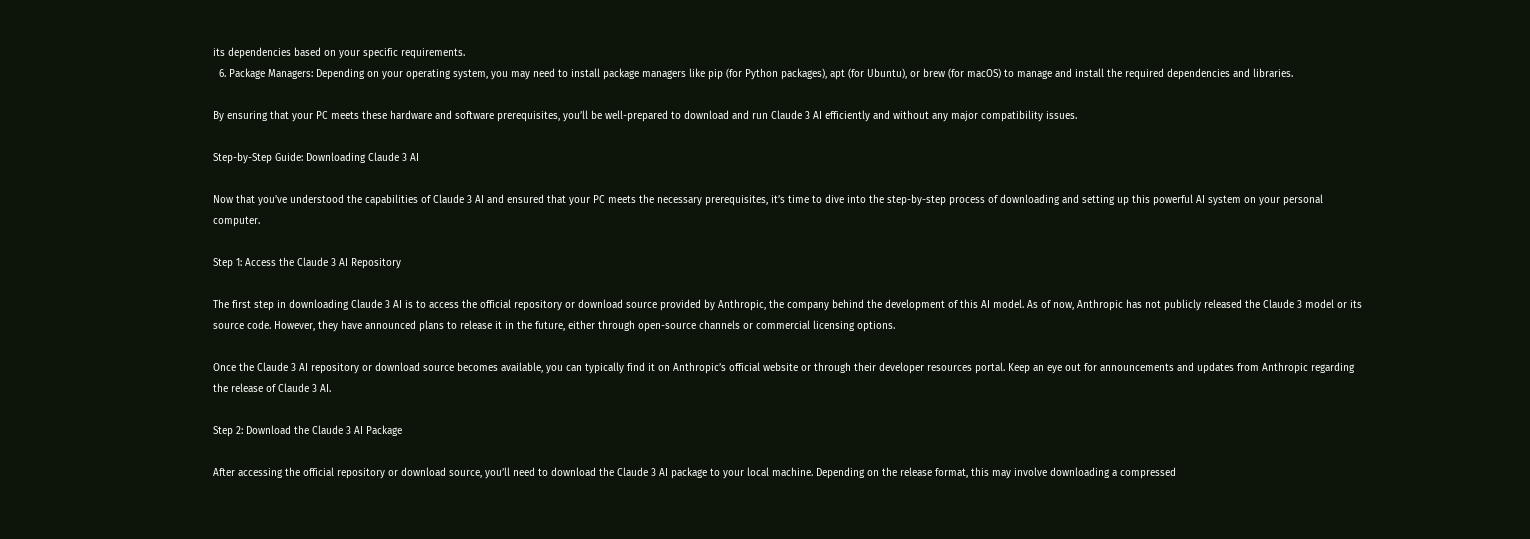its dependencies based on your specific requirements.
  6. Package Managers: Depending on your operating system, you may need to install package managers like pip (for Python packages), apt (for Ubuntu), or brew (for macOS) to manage and install the required dependencies and libraries.

By ensuring that your PC meets these hardware and software prerequisites, you’ll be well-prepared to download and run Claude 3 AI efficiently and without any major compatibility issues.

Step-by-Step Guide: Downloading Claude 3 AI

Now that you’ve understood the capabilities of Claude 3 AI and ensured that your PC meets the necessary prerequisites, it’s time to dive into the step-by-step process of downloading and setting up this powerful AI system on your personal computer.

Step 1: Access the Claude 3 AI Repository

The first step in downloading Claude 3 AI is to access the official repository or download source provided by Anthropic, the company behind the development of this AI model. As of now, Anthropic has not publicly released the Claude 3 model or its source code. However, they have announced plans to release it in the future, either through open-source channels or commercial licensing options.

Once the Claude 3 AI repository or download source becomes available, you can typically find it on Anthropic’s official website or through their developer resources portal. Keep an eye out for announcements and updates from Anthropic regarding the release of Claude 3 AI.

Step 2: Download the Claude 3 AI Package

After accessing the official repository or download source, you’ll need to download the Claude 3 AI package to your local machine. Depending on the release format, this may involve downloading a compressed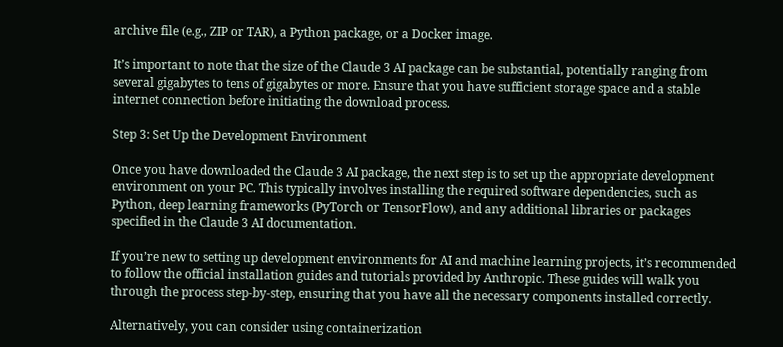archive file (e.g., ZIP or TAR), a Python package, or a Docker image.

It’s important to note that the size of the Claude 3 AI package can be substantial, potentially ranging from several gigabytes to tens of gigabytes or more. Ensure that you have sufficient storage space and a stable internet connection before initiating the download process.

Step 3: Set Up the Development Environment

Once you have downloaded the Claude 3 AI package, the next step is to set up the appropriate development environment on your PC. This typically involves installing the required software dependencies, such as Python, deep learning frameworks (PyTorch or TensorFlow), and any additional libraries or packages specified in the Claude 3 AI documentation.

If you’re new to setting up development environments for AI and machine learning projects, it’s recommended to follow the official installation guides and tutorials provided by Anthropic. These guides will walk you through the process step-by-step, ensuring that you have all the necessary components installed correctly.

Alternatively, you can consider using containerization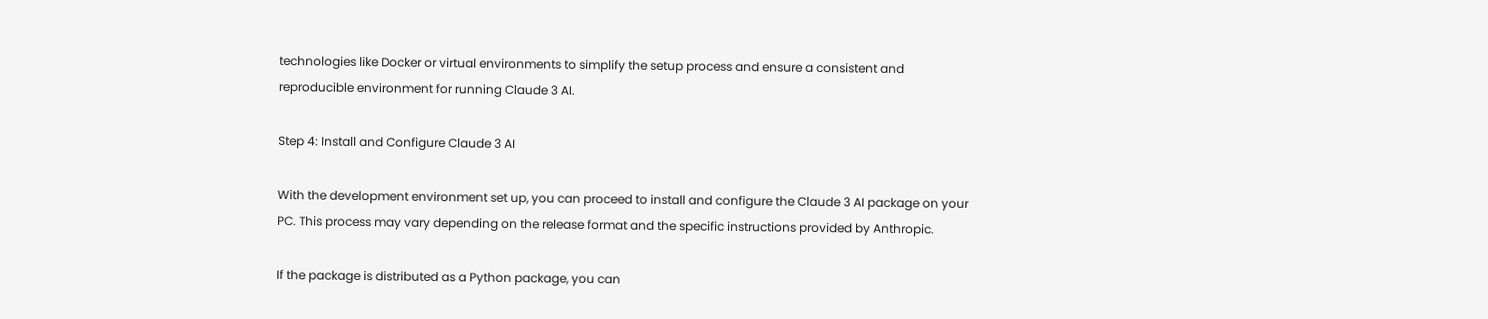technologies like Docker or virtual environments to simplify the setup process and ensure a consistent and reproducible environment for running Claude 3 AI.

Step 4: Install and Configure Claude 3 AI

With the development environment set up, you can proceed to install and configure the Claude 3 AI package on your PC. This process may vary depending on the release format and the specific instructions provided by Anthropic.

If the package is distributed as a Python package, you can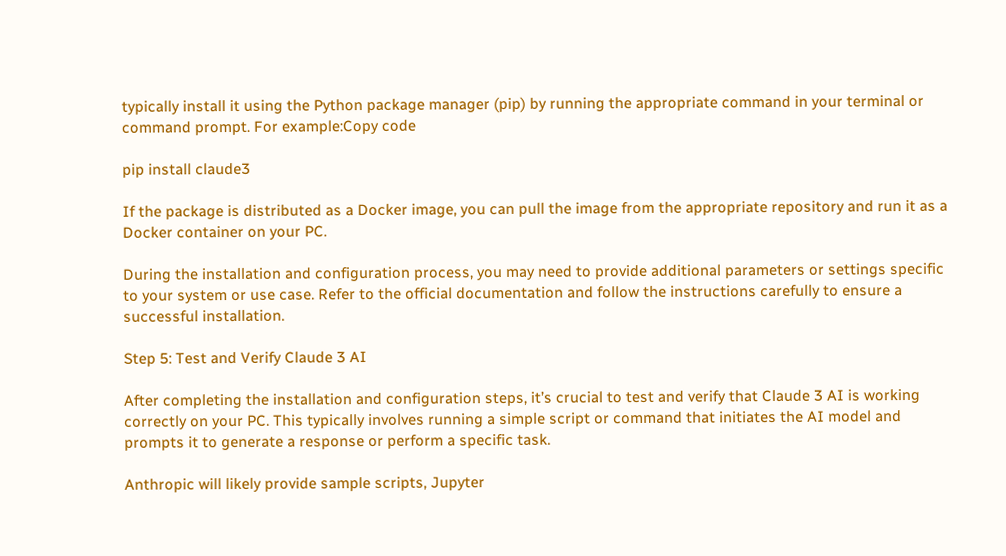typically install it using the Python package manager (pip) by running the appropriate command in your terminal or command prompt. For example:Copy code

pip install claude3

If the package is distributed as a Docker image, you can pull the image from the appropriate repository and run it as a Docker container on your PC.

During the installation and configuration process, you may need to provide additional parameters or settings specific to your system or use case. Refer to the official documentation and follow the instructions carefully to ensure a successful installation.

Step 5: Test and Verify Claude 3 AI

After completing the installation and configuration steps, it’s crucial to test and verify that Claude 3 AI is working correctly on your PC. This typically involves running a simple script or command that initiates the AI model and prompts it to generate a response or perform a specific task.

Anthropic will likely provide sample scripts, Jupyter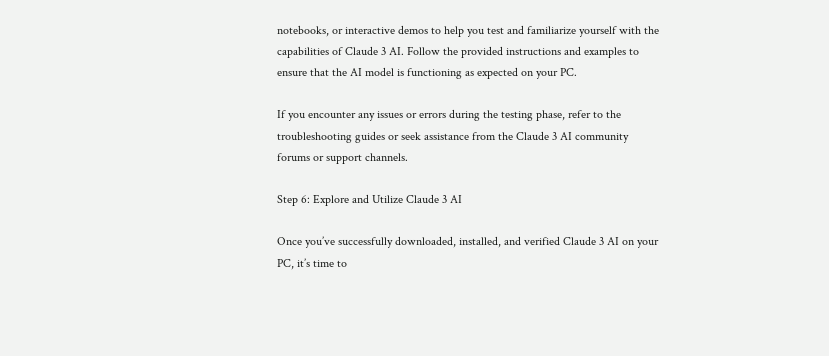notebooks, or interactive demos to help you test and familiarize yourself with the capabilities of Claude 3 AI. Follow the provided instructions and examples to ensure that the AI model is functioning as expected on your PC.

If you encounter any issues or errors during the testing phase, refer to the troubleshooting guides or seek assistance from the Claude 3 AI community forums or support channels.

Step 6: Explore and Utilize Claude 3 AI

Once you’ve successfully downloaded, installed, and verified Claude 3 AI on your PC, it’s time to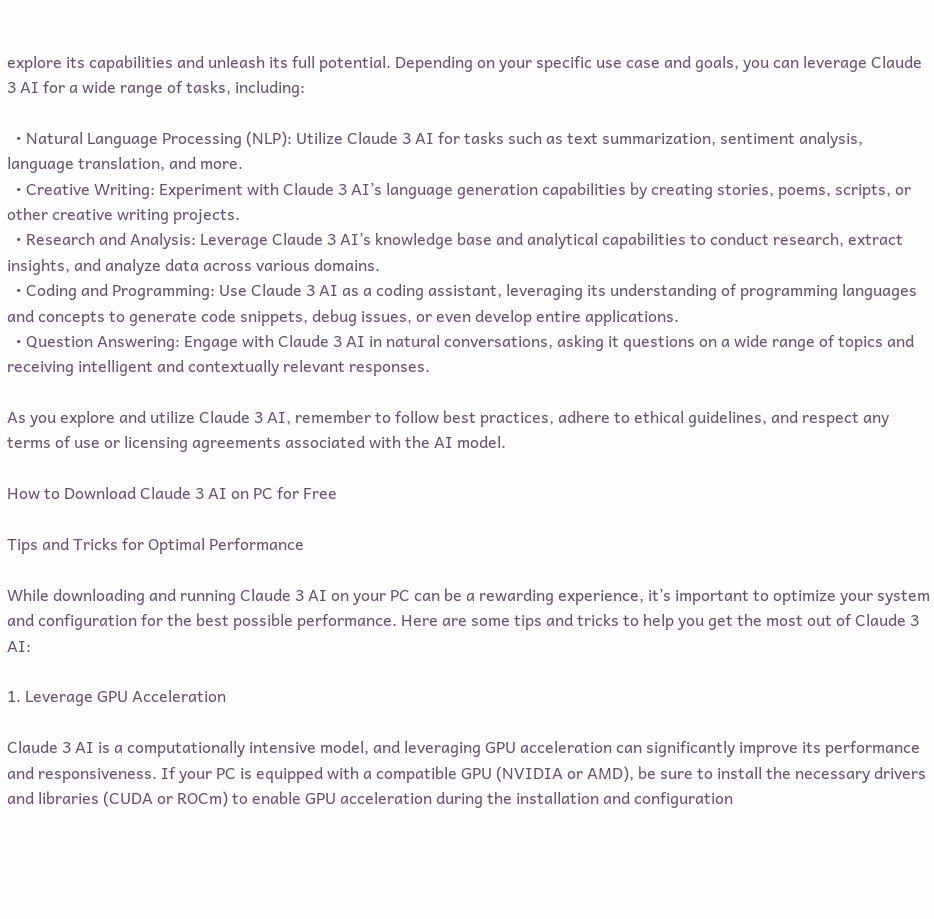explore its capabilities and unleash its full potential. Depending on your specific use case and goals, you can leverage Claude 3 AI for a wide range of tasks, including:

  • Natural Language Processing (NLP): Utilize Claude 3 AI for tasks such as text summarization, sentiment analysis, language translation, and more.
  • Creative Writing: Experiment with Claude 3 AI’s language generation capabilities by creating stories, poems, scripts, or other creative writing projects.
  • Research and Analysis: Leverage Claude 3 AI’s knowledge base and analytical capabilities to conduct research, extract insights, and analyze data across various domains.
  • Coding and Programming: Use Claude 3 AI as a coding assistant, leveraging its understanding of programming languages and concepts to generate code snippets, debug issues, or even develop entire applications.
  • Question Answering: Engage with Claude 3 AI in natural conversations, asking it questions on a wide range of topics and receiving intelligent and contextually relevant responses.

As you explore and utilize Claude 3 AI, remember to follow best practices, adhere to ethical guidelines, and respect any terms of use or licensing agreements associated with the AI model.

How to Download Claude 3 AI on PC for Free

Tips and Tricks for Optimal Performance

While downloading and running Claude 3 AI on your PC can be a rewarding experience, it’s important to optimize your system and configuration for the best possible performance. Here are some tips and tricks to help you get the most out of Claude 3 AI:

1. Leverage GPU Acceleration

Claude 3 AI is a computationally intensive model, and leveraging GPU acceleration can significantly improve its performance and responsiveness. If your PC is equipped with a compatible GPU (NVIDIA or AMD), be sure to install the necessary drivers and libraries (CUDA or ROCm) to enable GPU acceleration during the installation and configuration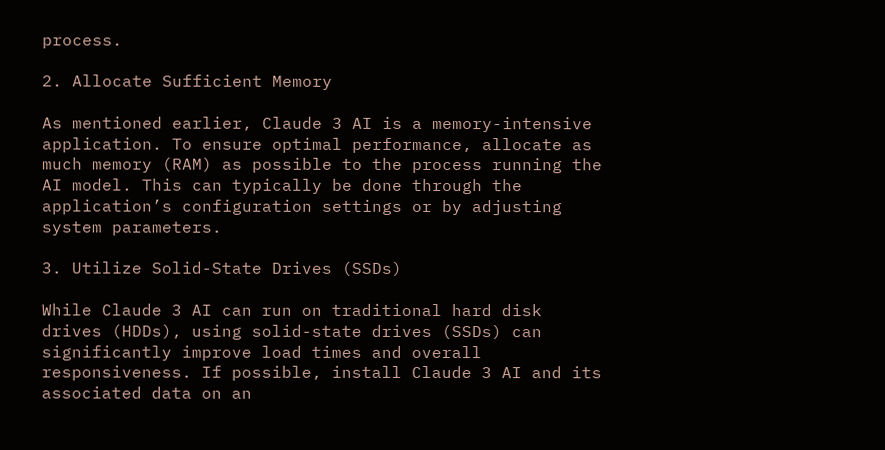process.

2. Allocate Sufficient Memory

As mentioned earlier, Claude 3 AI is a memory-intensive application. To ensure optimal performance, allocate as much memory (RAM) as possible to the process running the AI model. This can typically be done through the application’s configuration settings or by adjusting system parameters.

3. Utilize Solid-State Drives (SSDs)

While Claude 3 AI can run on traditional hard disk drives (HDDs), using solid-state drives (SSDs) can significantly improve load times and overall responsiveness. If possible, install Claude 3 AI and its associated data on an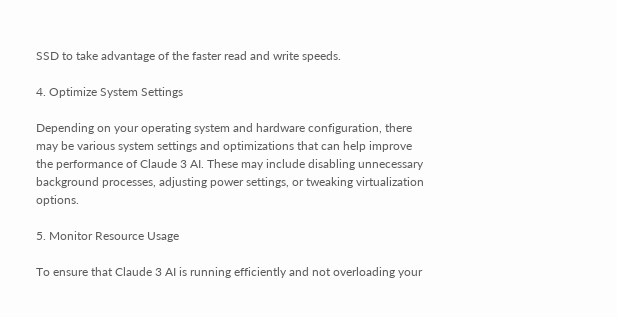SSD to take advantage of the faster read and write speeds.

4. Optimize System Settings

Depending on your operating system and hardware configuration, there may be various system settings and optimizations that can help improve the performance of Claude 3 AI. These may include disabling unnecessary background processes, adjusting power settings, or tweaking virtualization options.

5. Monitor Resource Usage

To ensure that Claude 3 AI is running efficiently and not overloading your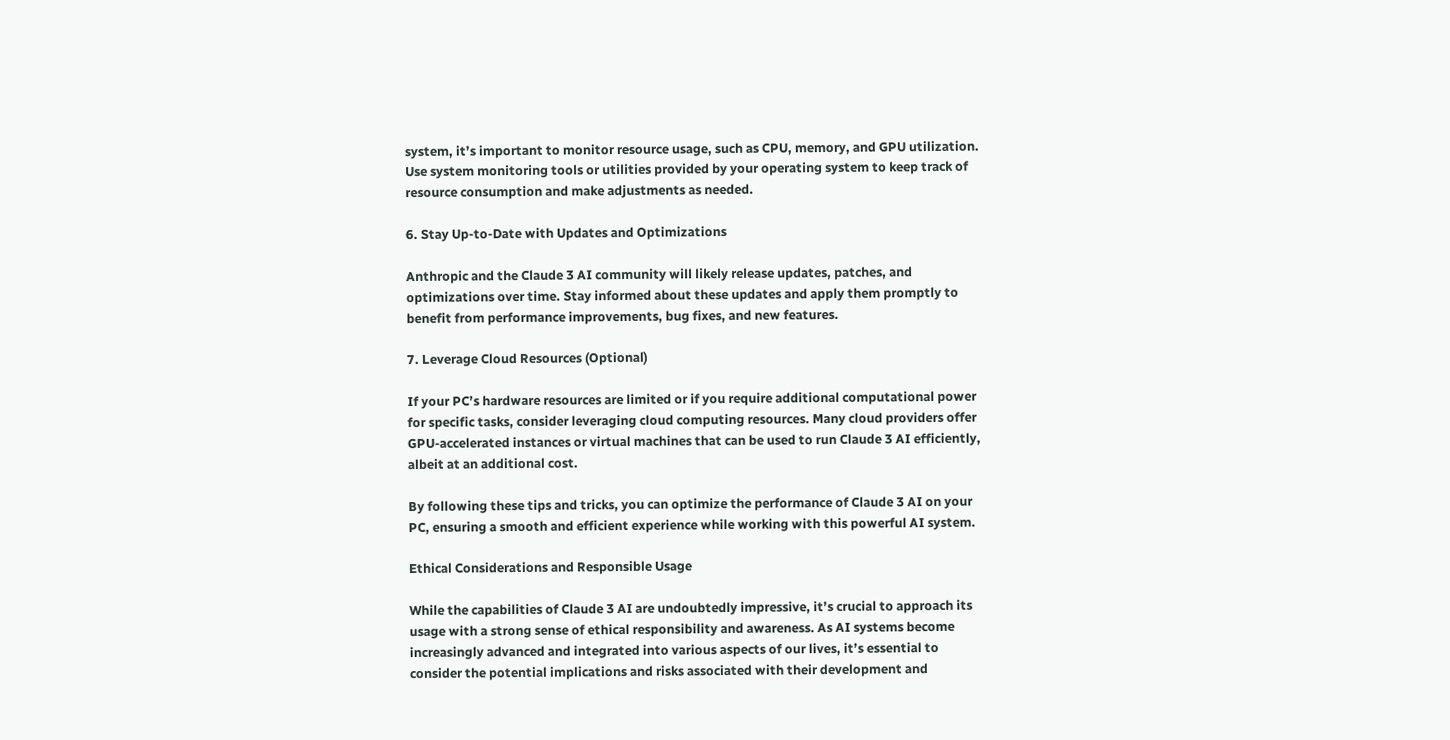system, it’s important to monitor resource usage, such as CPU, memory, and GPU utilization. Use system monitoring tools or utilities provided by your operating system to keep track of resource consumption and make adjustments as needed.

6. Stay Up-to-Date with Updates and Optimizations

Anthropic and the Claude 3 AI community will likely release updates, patches, and optimizations over time. Stay informed about these updates and apply them promptly to benefit from performance improvements, bug fixes, and new features.

7. Leverage Cloud Resources (Optional)

If your PC’s hardware resources are limited or if you require additional computational power for specific tasks, consider leveraging cloud computing resources. Many cloud providers offer GPU-accelerated instances or virtual machines that can be used to run Claude 3 AI efficiently, albeit at an additional cost.

By following these tips and tricks, you can optimize the performance of Claude 3 AI on your PC, ensuring a smooth and efficient experience while working with this powerful AI system.

Ethical Considerations and Responsible Usage

While the capabilities of Claude 3 AI are undoubtedly impressive, it’s crucial to approach its usage with a strong sense of ethical responsibility and awareness. As AI systems become increasingly advanced and integrated into various aspects of our lives, it’s essential to consider the potential implications and risks associated with their development and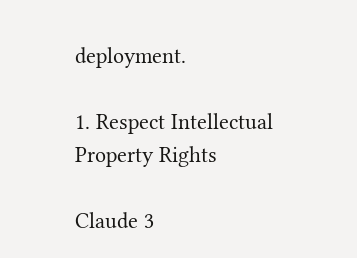deployment.

1. Respect Intellectual Property Rights

Claude 3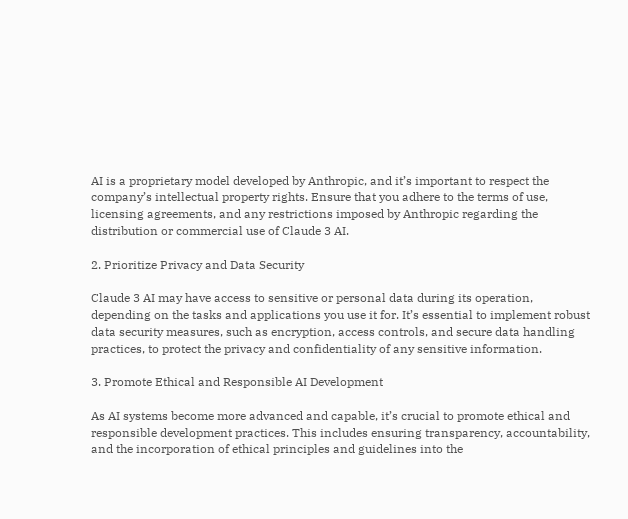AI is a proprietary model developed by Anthropic, and it’s important to respect the company’s intellectual property rights. Ensure that you adhere to the terms of use, licensing agreements, and any restrictions imposed by Anthropic regarding the distribution or commercial use of Claude 3 AI.

2. Prioritize Privacy and Data Security

Claude 3 AI may have access to sensitive or personal data during its operation, depending on the tasks and applications you use it for. It’s essential to implement robust data security measures, such as encryption, access controls, and secure data handling practices, to protect the privacy and confidentiality of any sensitive information.

3. Promote Ethical and Responsible AI Development

As AI systems become more advanced and capable, it’s crucial to promote ethical and responsible development practices. This includes ensuring transparency, accountability, and the incorporation of ethical principles and guidelines into the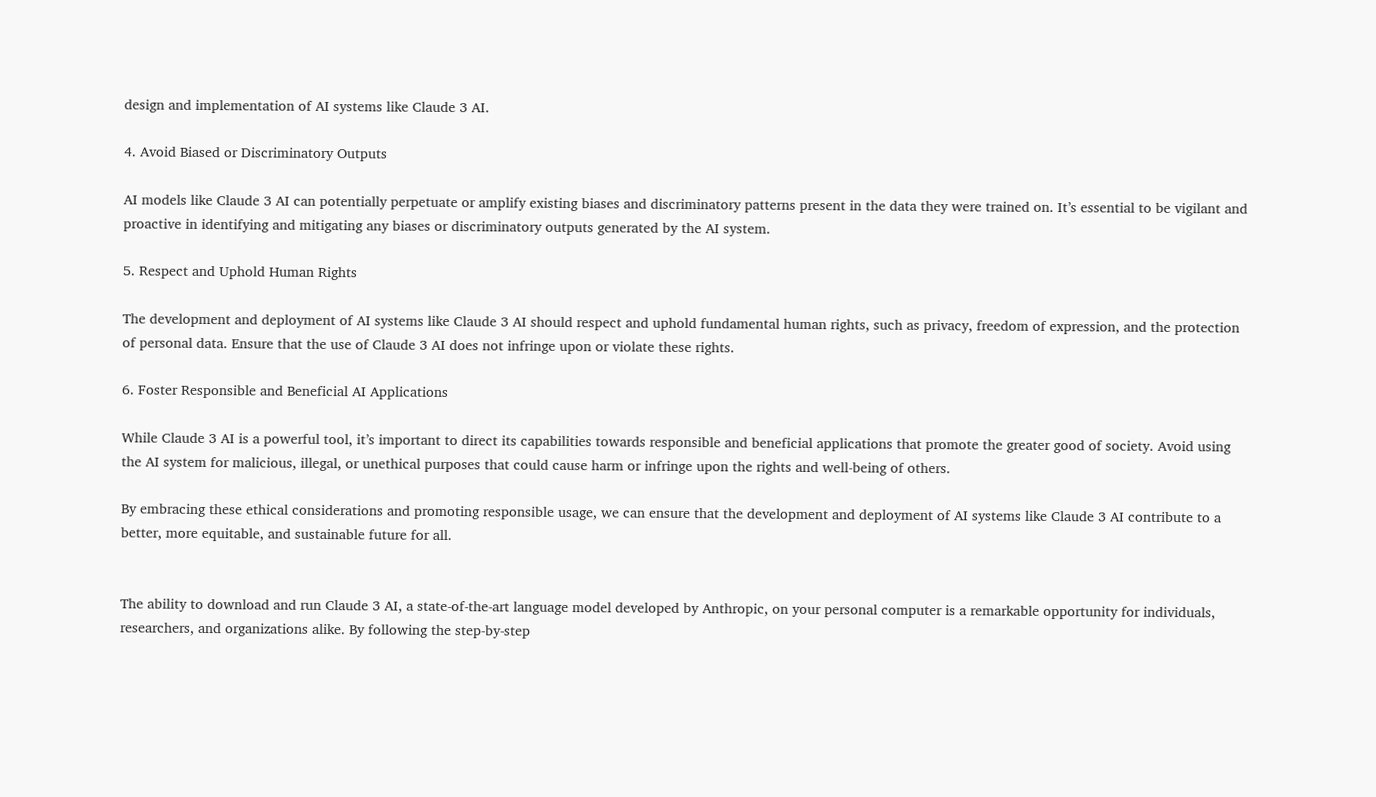design and implementation of AI systems like Claude 3 AI.

4. Avoid Biased or Discriminatory Outputs

AI models like Claude 3 AI can potentially perpetuate or amplify existing biases and discriminatory patterns present in the data they were trained on. It’s essential to be vigilant and proactive in identifying and mitigating any biases or discriminatory outputs generated by the AI system.

5. Respect and Uphold Human Rights

The development and deployment of AI systems like Claude 3 AI should respect and uphold fundamental human rights, such as privacy, freedom of expression, and the protection of personal data. Ensure that the use of Claude 3 AI does not infringe upon or violate these rights.

6. Foster Responsible and Beneficial AI Applications

While Claude 3 AI is a powerful tool, it’s important to direct its capabilities towards responsible and beneficial applications that promote the greater good of society. Avoid using the AI system for malicious, illegal, or unethical purposes that could cause harm or infringe upon the rights and well-being of others.

By embracing these ethical considerations and promoting responsible usage, we can ensure that the development and deployment of AI systems like Claude 3 AI contribute to a better, more equitable, and sustainable future for all.


The ability to download and run Claude 3 AI, a state-of-the-art language model developed by Anthropic, on your personal computer is a remarkable opportunity for individuals, researchers, and organizations alike. By following the step-by-step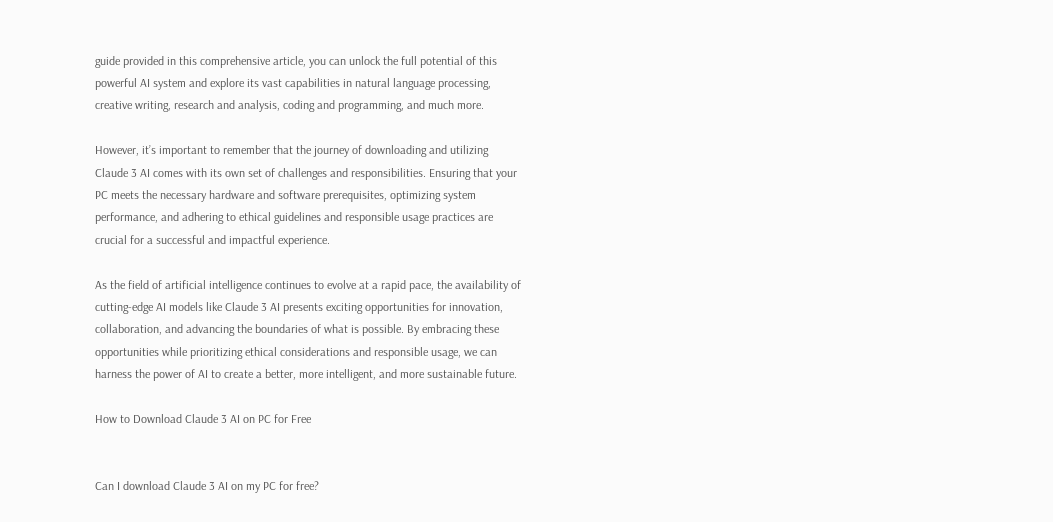guide provided in this comprehensive article, you can unlock the full potential of this powerful AI system and explore its vast capabilities in natural language processing, creative writing, research and analysis, coding and programming, and much more.

However, it’s important to remember that the journey of downloading and utilizing Claude 3 AI comes with its own set of challenges and responsibilities. Ensuring that your PC meets the necessary hardware and software prerequisites, optimizing system performance, and adhering to ethical guidelines and responsible usage practices are crucial for a successful and impactful experience.

As the field of artificial intelligence continues to evolve at a rapid pace, the availability of cutting-edge AI models like Claude 3 AI presents exciting opportunities for innovation, collaboration, and advancing the boundaries of what is possible. By embracing these opportunities while prioritizing ethical considerations and responsible usage, we can harness the power of AI to create a better, more intelligent, and more sustainable future.

How to Download Claude 3 AI on PC for Free


Can I download Claude 3 AI on my PC for free?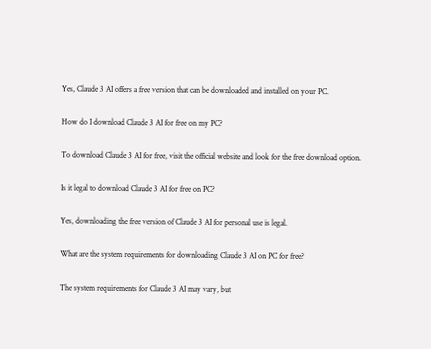Yes, Claude 3 AI offers a free version that can be downloaded and installed on your PC.

How do I download Claude 3 AI for free on my PC?

To download Claude 3 AI for free, visit the official website and look for the free download option.

Is it legal to download Claude 3 AI for free on PC?

Yes, downloading the free version of Claude 3 AI for personal use is legal.

What are the system requirements for downloading Claude 3 AI on PC for free?

The system requirements for Claude 3 AI may vary, but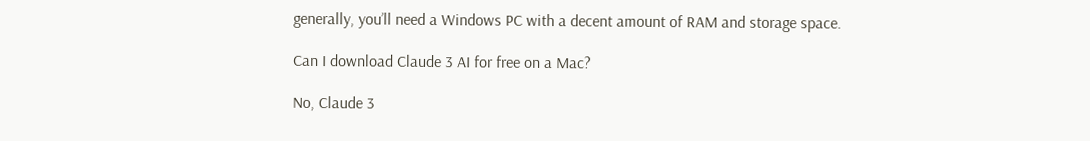generally, you’ll need a Windows PC with a decent amount of RAM and storage space.

Can I download Claude 3 AI for free on a Mac?

No, Claude 3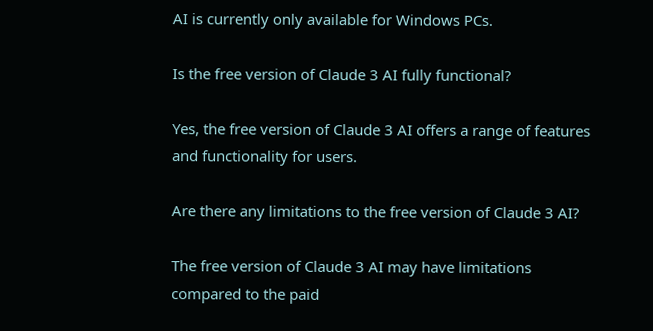AI is currently only available for Windows PCs.

Is the free version of Claude 3 AI fully functional?

Yes, the free version of Claude 3 AI offers a range of features and functionality for users.

Are there any limitations to the free version of Claude 3 AI?

The free version of Claude 3 AI may have limitations compared to the paid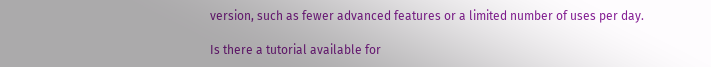version, such as fewer advanced features or a limited number of uses per day.

Is there a tutorial available for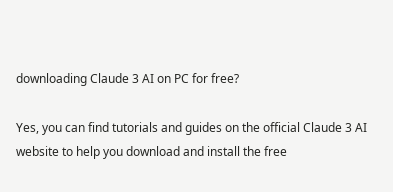downloading Claude 3 AI on PC for free?

Yes, you can find tutorials and guides on the official Claude 3 AI website to help you download and install the free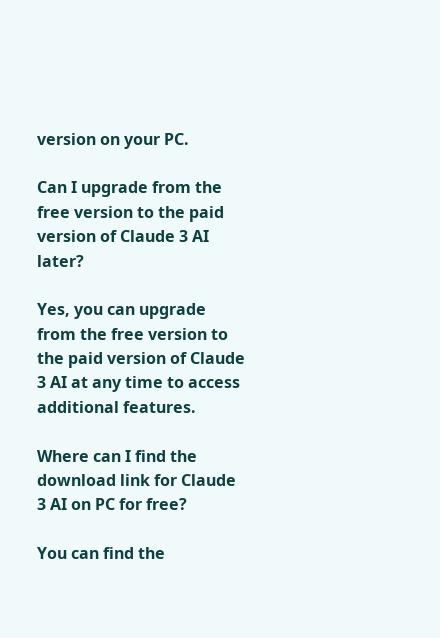version on your PC.

Can I upgrade from the free version to the paid version of Claude 3 AI later?

Yes, you can upgrade from the free version to the paid version of Claude 3 AI at any time to access additional features.

Where can I find the download link for Claude 3 AI on PC for free?

You can find the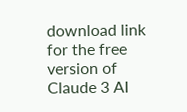download link for the free version of Claude 3 AI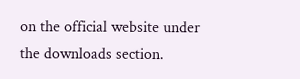on the official website under the downloads section.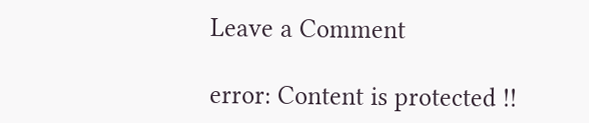Leave a Comment

error: Content is protected !!